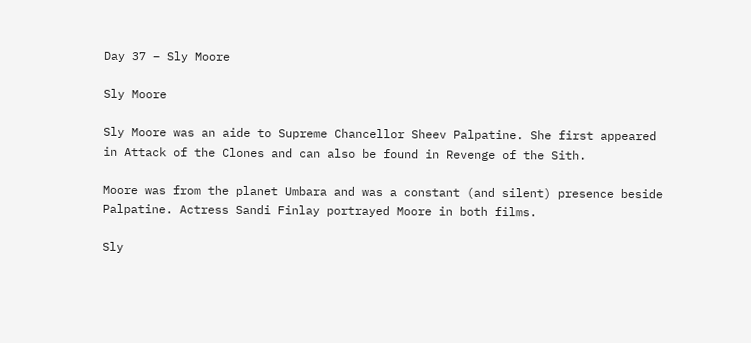Day 37 – Sly Moore

Sly Moore

Sly Moore was an aide to Supreme Chancellor Sheev Palpatine. She first appeared in Attack of the Clones and can also be found in Revenge of the Sith.

Moore was from the planet Umbara and was a constant (and silent) presence beside Palpatine. Actress Sandi Finlay portrayed Moore in both films.

Sly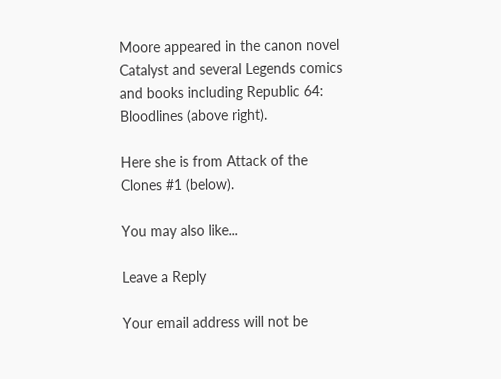Moore appeared in the canon novel Catalyst and several Legends comics and books including Republic 64: Bloodlines (above right).

Here she is from Attack of the Clones #1 (below).

You may also like...

Leave a Reply

Your email address will not be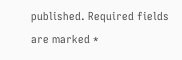published. Required fields are marked *